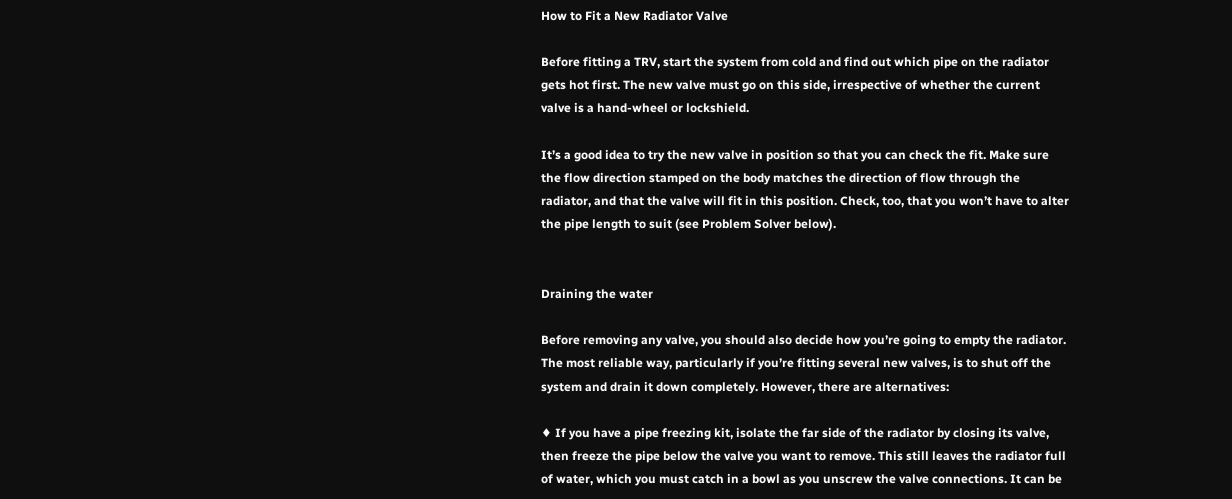How to Fit a New Radiator Valve

Before fitting a TRV, start the system from cold and find out which pipe on the radiator gets hot first. The new valve must go on this side, irrespective of whether the current valve is a hand-wheel or lockshield.

It’s a good idea to try the new valve in position so that you can check the fit. Make sure the flow direction stamped on the body matches the direction of flow through the radiator, and that the valve will fit in this position. Check, too, that you won’t have to alter the pipe length to suit (see Problem Solver below).


Draining the water

Before removing any valve, you should also decide how you’re going to empty the radiator. The most reliable way, particularly if you’re fitting several new valves, is to shut off the system and drain it down completely. However, there are alternatives:

♦ If you have a pipe freezing kit, isolate the far side of the radiator by closing its valve, then freeze the pipe below the valve you want to remove. This still leaves the radiator full of water, which you must catch in a bowl as you unscrew the valve connections. It can be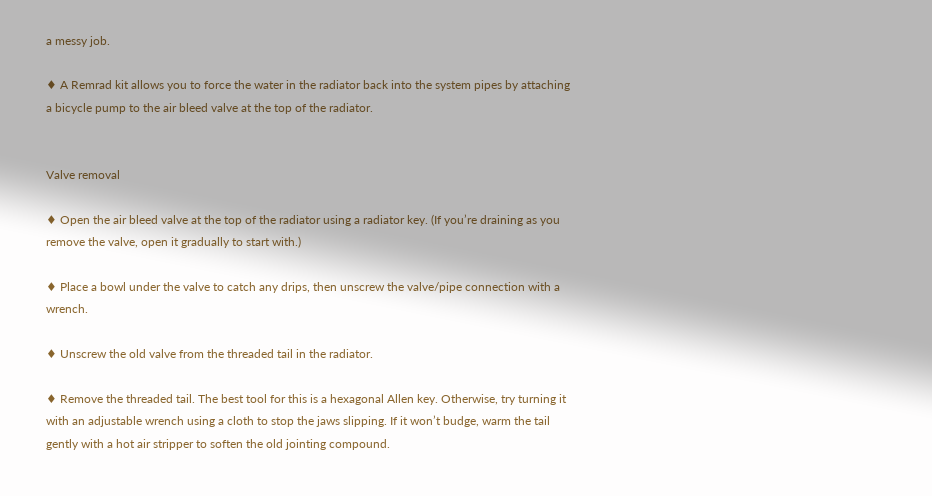a messy job.

♦ A Remrad kit allows you to force the water in the radiator back into the system pipes by attaching a bicycle pump to the air bleed valve at the top of the radiator.


Valve removal

♦ Open the air bleed valve at the top of the radiator using a radiator key. (If you’re draining as you remove the valve, open it gradually to start with.)

♦ Place a bowl under the valve to catch any drips, then unscrew the valve/pipe connection with a wrench.

♦ Unscrew the old valve from the threaded tail in the radiator.

♦ Remove the threaded tail. The best tool for this is a hexagonal Allen key. Otherwise, try turning it with an adjustable wrench using a cloth to stop the jaws slipping. If it won’t budge, warm the tail gently with a hot air stripper to soften the old jointing compound.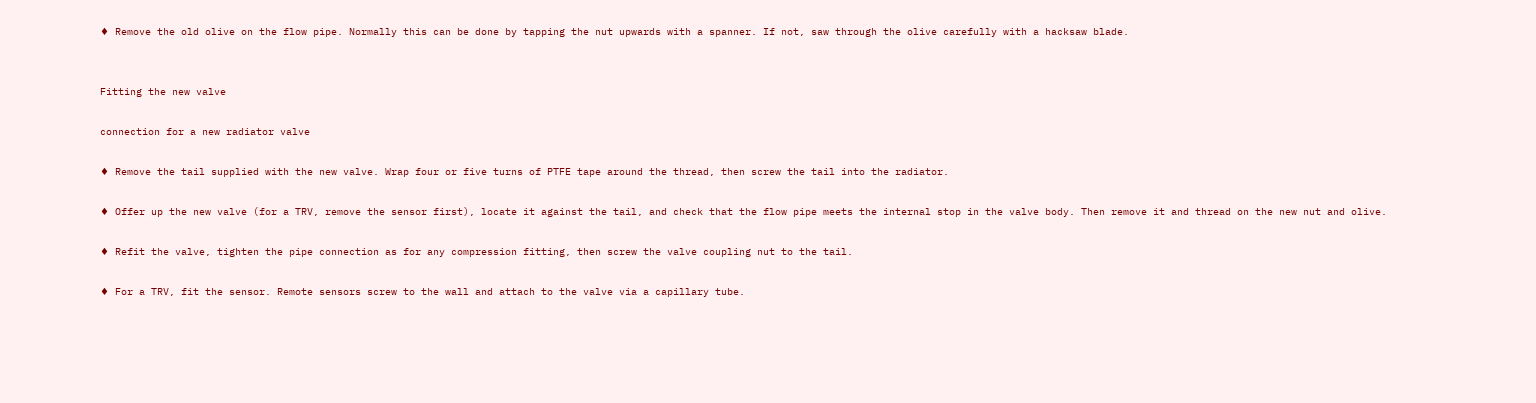♦ Remove the old olive on the flow pipe. Normally this can be done by tapping the nut upwards with a spanner. If not, saw through the olive carefully with a hacksaw blade.


Fitting the new valve

connection for a new radiator valve

♦ Remove the tail supplied with the new valve. Wrap four or five turns of PTFE tape around the thread, then screw the tail into the radiator.

♦ Offer up the new valve (for a TRV, remove the sensor first), locate it against the tail, and check that the flow pipe meets the internal stop in the valve body. Then remove it and thread on the new nut and olive.

♦ Refit the valve, tighten the pipe connection as for any compression fitting, then screw the valve coupling nut to the tail.

♦ For a TRV, fit the sensor. Remote sensors screw to the wall and attach to the valve via a capillary tube.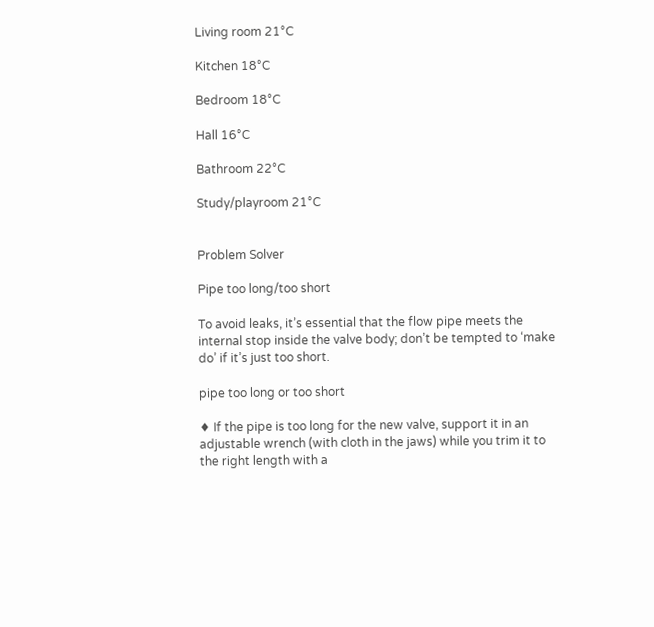Living room 21°C

Kitchen 18°C

Bedroom 18°C

Hall 16°C

Bathroom 22°C

Study/playroom 21°C


Problem Solver

Pipe too long/too short

To avoid leaks, it’s essential that the flow pipe meets the internal stop inside the valve body; don’t be tempted to ‘make do’ if it’s just too short.

pipe too long or too short

♦ If the pipe is too long for the new valve, support it in an adjustable wrench (with cloth in the jaws) while you trim it to the right length with a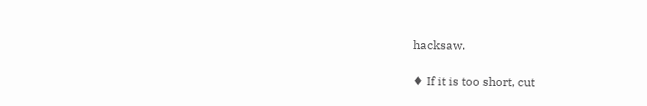hacksaw.

♦ If it is too short, cut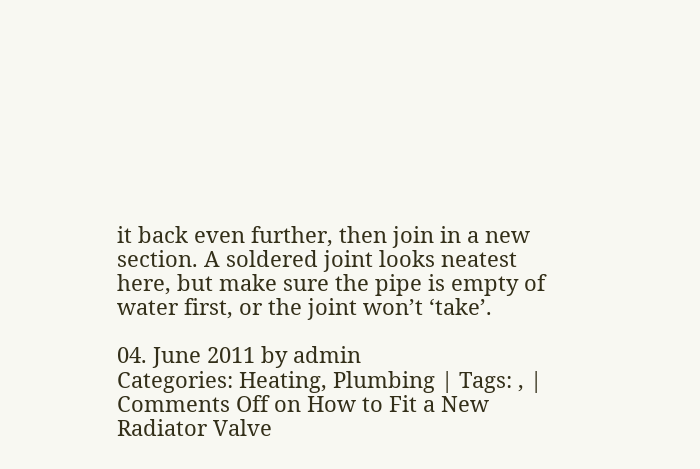it back even further, then join in a new section. A soldered joint looks neatest here, but make sure the pipe is empty of water first, or the joint won’t ‘take’.

04. June 2011 by admin
Categories: Heating, Plumbing | Tags: , | Comments Off on How to Fit a New Radiator Valve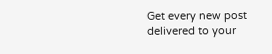Get every new post delivered to your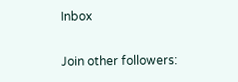Inbox

Join other followers: